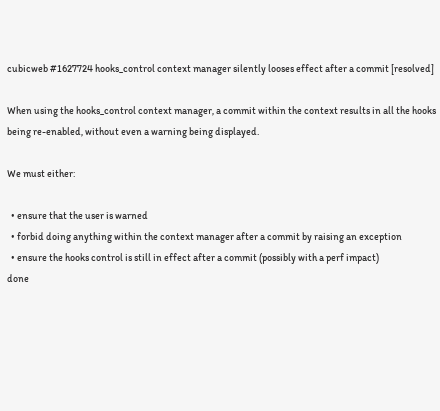cubicweb #1627724 hooks_control context manager silently looses effect after a commit [resolved]

When using the hooks_control context manager, a commit within the context results in all the hooks being re-enabled, without even a warning being displayed.

We must either:

  • ensure that the user is warned
  • forbid doing anything within the context manager after a commit by raising an exception
  • ensure the hooks control is still in effect after a commit (possibly with a perf impact)
done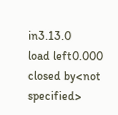in3.13.0
load left0.000
closed by<not specified>